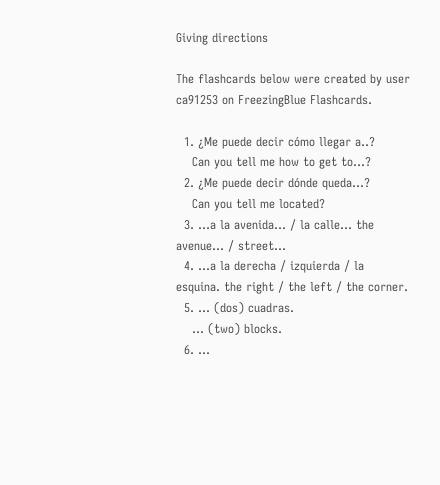Giving directions

The flashcards below were created by user ca91253 on FreezingBlue Flashcards.

  1. ¿Me puede decir cómo llegar a..?
    Can you tell me how to get to...?
  2. ¿Me puede decir dónde queda...?
    Can you tell me located?
  3. ...a la avenida... / la calle... the avenue... / street...
  4. ...a la derecha / izquierda / la esquina. the right / the left / the corner.
  5. ... (dos) cuadras.
    ... (two) blocks.
  6. ...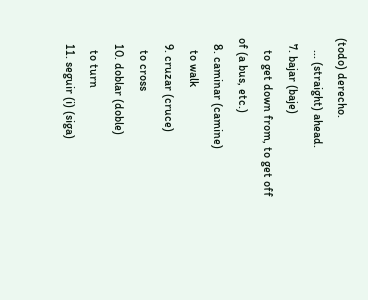(todo) derecho.
    ... (straight) ahead.
  7. bajar (baje)
    to get down from, to get off of (a bus, etc.)
  8. caminar (camine)
    to walk
  9. cruzar (cruce)
    to cross
  10. doblar (doble)
    to turn
  11. seguir (i) (siga)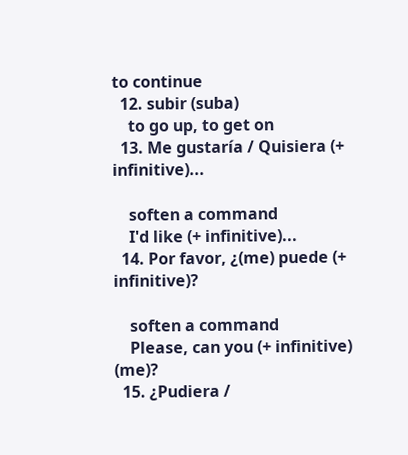to continue
  12. subir (suba)
    to go up, to get on
  13. Me gustaría / Quisiera (+ infinitive)...

    soften a command
    I'd like (+ infinitive)...
  14. Por favor, ¿(me) puede (+ infinitive)?

    soften a command
    Please, can you (+ infinitive) (me)?
  15. ¿Pudiera /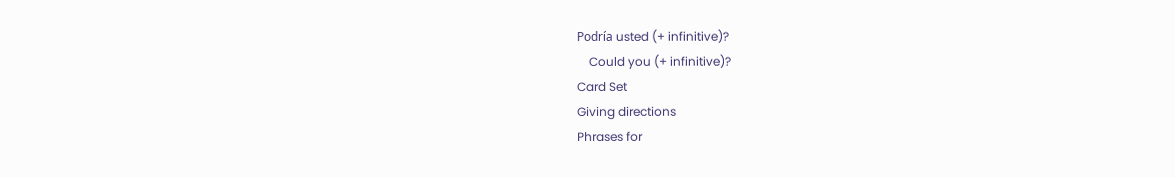Podría usted (+ infinitive)?
    Could you (+ infinitive)?
Card Set
Giving directions
Phrases for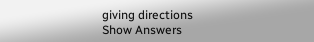giving directions
Show Answers